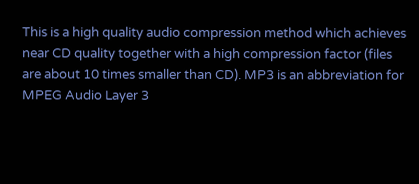This is a high quality audio compression method which achieves near CD quality together with a high compression factor (files are about 10 times smaller than CD). MP3 is an abbreviation for MPEG Audio Layer 3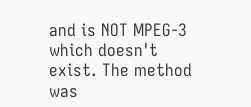and is NOT MPEG-3 which doesn't exist. The method was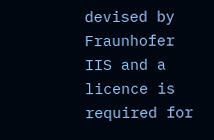devised by Fraunhofer IIS and a licence is required for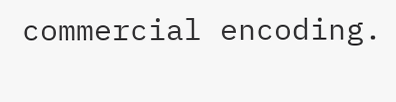commercial encoding.